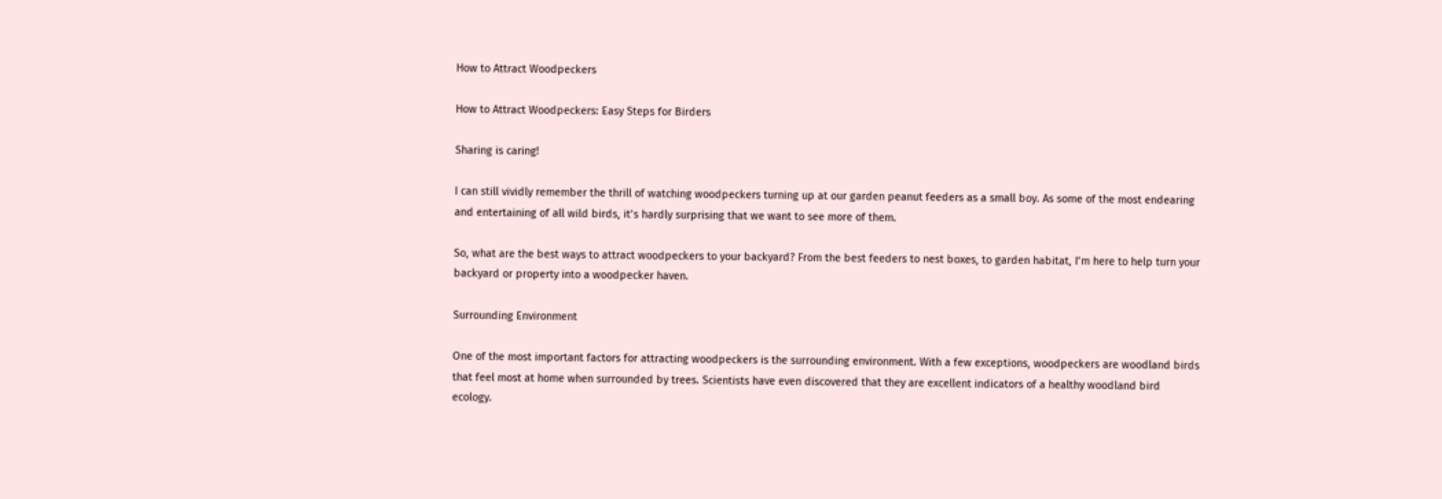How to Attract Woodpeckers

How to Attract Woodpeckers: Easy Steps for Birders

Sharing is caring!

I can still vividly remember the thrill of watching woodpeckers turning up at our garden peanut feeders as a small boy. As some of the most endearing and entertaining of all wild birds, it’s hardly surprising that we want to see more of them.

So, what are the best ways to attract woodpeckers to your backyard? From the best feeders to nest boxes, to garden habitat, I’m here to help turn your backyard or property into a woodpecker haven.

Surrounding Environment

One of the most important factors for attracting woodpeckers is the surrounding environment. With a few exceptions, woodpeckers are woodland birds that feel most at home when surrounded by trees. Scientists have even discovered that they are excellent indicators of a healthy woodland bird ecology.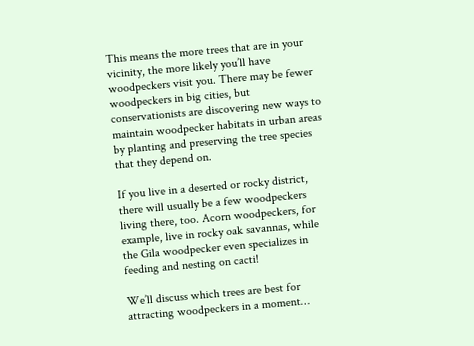This means the more trees that are in your vicinity, the more likely you’ll have woodpeckers visit you. There may be fewer woodpeckers in big cities, but conservationists are discovering new ways to maintain woodpecker habitats in urban areas by planting and preserving the tree species that they depend on.

If you live in a deserted or rocky district, there will usually be a few woodpeckers living there, too. Acorn woodpeckers, for example, live in rocky oak savannas, while the Gila woodpecker even specializes in feeding and nesting on cacti!

We’ll discuss which trees are best for attracting woodpeckers in a moment…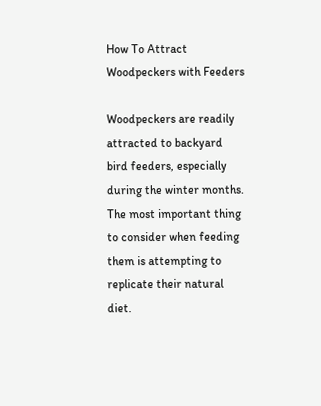How To Attract Woodpeckers with Feeders

Woodpeckers are readily attracted to backyard bird feeders, especially during the winter months. The most important thing to consider when feeding them is attempting to replicate their natural diet.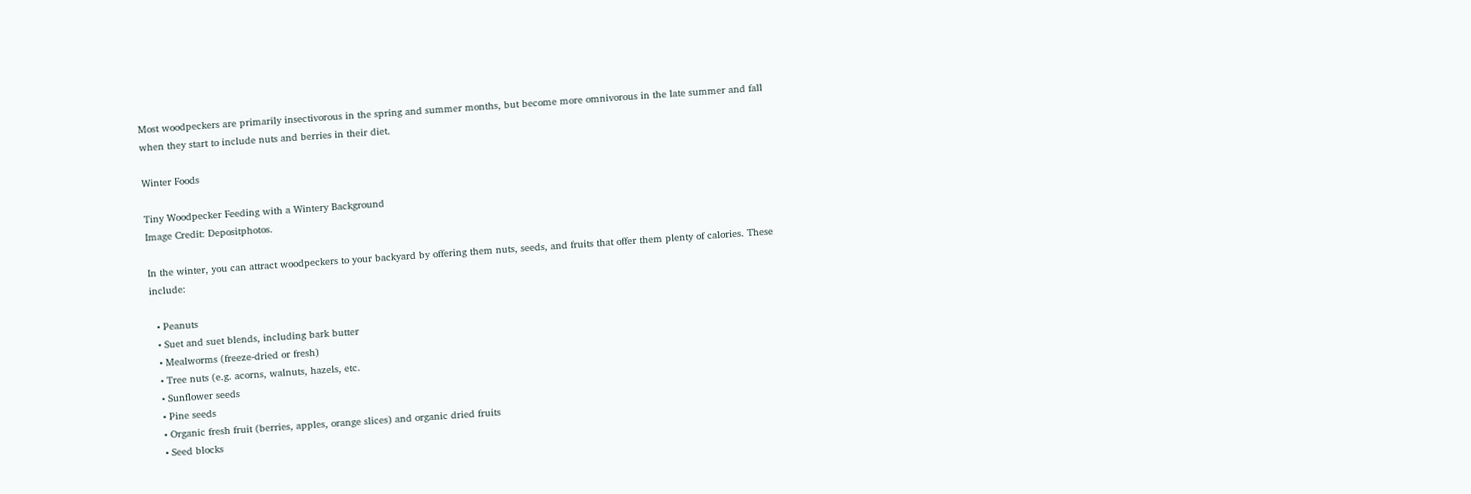Most woodpeckers are primarily insectivorous in the spring and summer months, but become more omnivorous in the late summer and fall when they start to include nuts and berries in their diet.

Winter Foods

Tiny Woodpecker Feeding with a Wintery Background
Image Credit: Depositphotos.

In the winter, you can attract woodpeckers to your backyard by offering them nuts, seeds, and fruits that offer them plenty of calories. These include:

  • Peanuts
  • Suet and suet blends, including bark butter
  • Mealworms (freeze-dried or fresh)
  • Tree nuts (e.g. acorns, walnuts, hazels, etc.
  • Sunflower seeds
  • Pine seeds
  • Organic fresh fruit (berries, apples, orange slices) and organic dried fruits
  • Seed blocks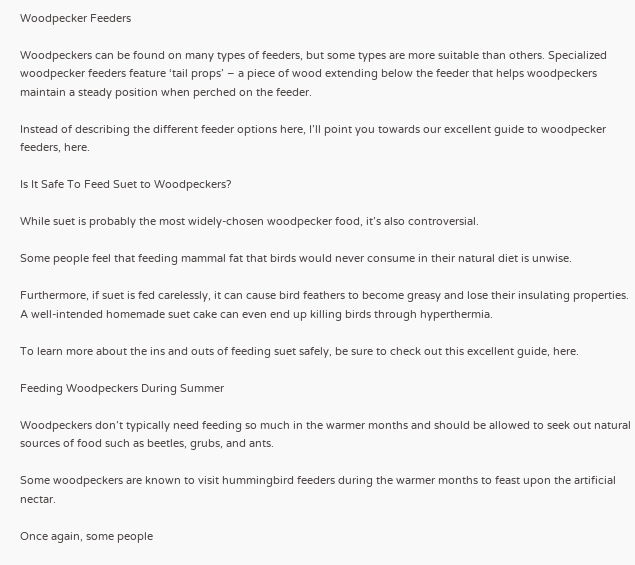Woodpecker Feeders

Woodpeckers can be found on many types of feeders, but some types are more suitable than others. Specialized woodpecker feeders feature ‘tail props’ – a piece of wood extending below the feeder that helps woodpeckers maintain a steady position when perched on the feeder.

Instead of describing the different feeder options here, I’ll point you towards our excellent guide to woodpecker feeders, here.

Is It Safe To Feed Suet to Woodpeckers?

While suet is probably the most widely-chosen woodpecker food, it’s also controversial.

Some people feel that feeding mammal fat that birds would never consume in their natural diet is unwise.

Furthermore, if suet is fed carelessly, it can cause bird feathers to become greasy and lose their insulating properties. A well-intended homemade suet cake can even end up killing birds through hyperthermia.

To learn more about the ins and outs of feeding suet safely, be sure to check out this excellent guide, here.

Feeding Woodpeckers During Summer

Woodpeckers don’t typically need feeding so much in the warmer months and should be allowed to seek out natural sources of food such as beetles, grubs, and ants.

Some woodpeckers are known to visit hummingbird feeders during the warmer months to feast upon the artificial nectar.

Once again, some people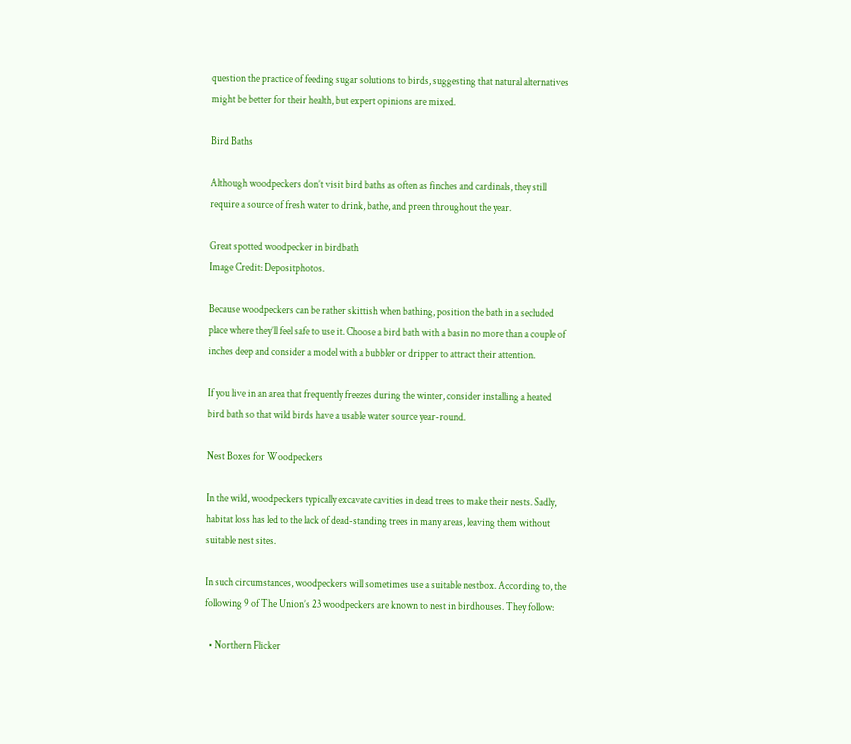question the practice of feeding sugar solutions to birds, suggesting that natural alternatives might be better for their health, but expert opinions are mixed.

Bird Baths

Although woodpeckers don’t visit bird baths as often as finches and cardinals, they still require a source of fresh water to drink, bathe, and preen throughout the year.

Great spotted woodpecker in birdbath
Image Credit: Depositphotos.

Because woodpeckers can be rather skittish when bathing, position the bath in a secluded place where they’ll feel safe to use it. Choose a bird bath with a basin no more than a couple of inches deep and consider a model with a bubbler or dripper to attract their attention.

If you live in an area that frequently freezes during the winter, consider installing a heated bird bath so that wild birds have a usable water source year-round.

Nest Boxes for Woodpeckers

In the wild, woodpeckers typically excavate cavities in dead trees to make their nests. Sadly, habitat loss has led to the lack of dead-standing trees in many areas, leaving them without suitable nest sites.

In such circumstances, woodpeckers will sometimes use a suitable nestbox. According to, the following 9 of The Union’s 23 woodpeckers are known to nest in birdhouses. They follow:

  • Northern Flicker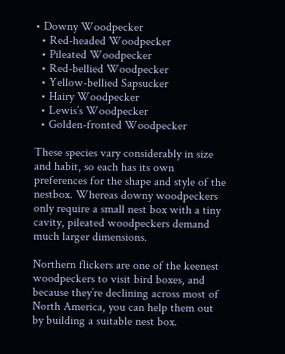• Downy Woodpecker
  • Red-headed Woodpecker
  • Pileated Woodpecker
  • Red-bellied Woodpecker
  • Yellow-bellied Sapsucker
  • Hairy Woodpecker
  • Lewis’s Woodpecker
  • Golden-fronted Woodpecker

These species vary considerably in size and habit, so each has its own preferences for the shape and style of the nestbox. Whereas downy woodpeckers only require a small nest box with a tiny cavity, pileated woodpeckers demand much larger dimensions.

Northern flickers are one of the keenest woodpeckers to visit bird boxes, and because they’re declining across most of North America, you can help them out by building a suitable nest box.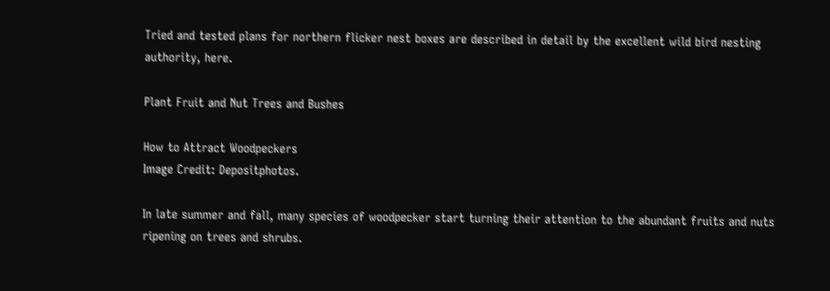Tried and tested plans for northern flicker nest boxes are described in detail by the excellent wild bird nesting authority, here.

Plant Fruit and Nut Trees and Bushes

How to Attract Woodpeckers
Image Credit: Depositphotos.

In late summer and fall, many species of woodpecker start turning their attention to the abundant fruits and nuts ripening on trees and shrubs.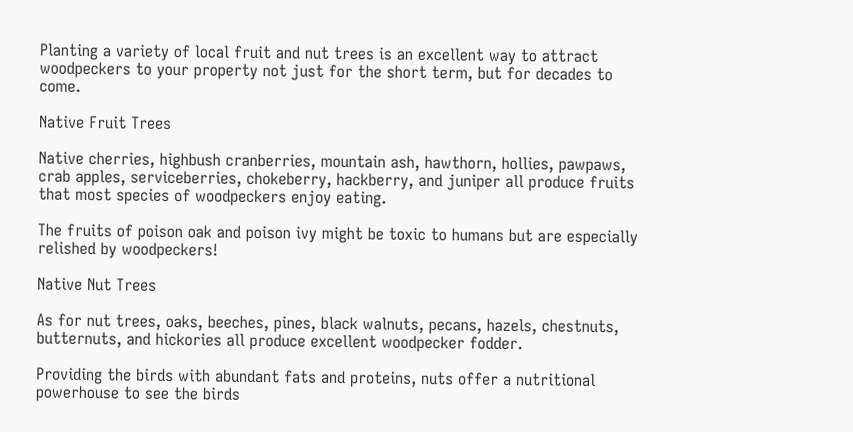Planting a variety of local fruit and nut trees is an excellent way to attract woodpeckers to your property not just for the short term, but for decades to come.

Native Fruit Trees

Native cherries, highbush cranberries, mountain ash, hawthorn, hollies, pawpaws, crab apples, serviceberries, chokeberry, hackberry, and juniper all produce fruits that most species of woodpeckers enjoy eating.

The fruits of poison oak and poison ivy might be toxic to humans but are especially relished by woodpeckers!

Native Nut Trees

As for nut trees, oaks, beeches, pines, black walnuts, pecans, hazels, chestnuts, butternuts, and hickories all produce excellent woodpecker fodder.

Providing the birds with abundant fats and proteins, nuts offer a nutritional powerhouse to see the birds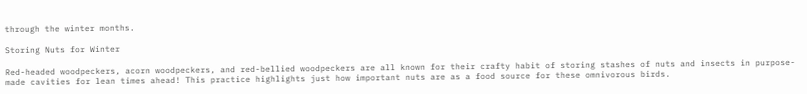through the winter months.

Storing Nuts for Winter

Red-headed woodpeckers, acorn woodpeckers, and red-bellied woodpeckers are all known for their crafty habit of storing stashes of nuts and insects in purpose-made cavities for lean times ahead! This practice highlights just how important nuts are as a food source for these omnivorous birds.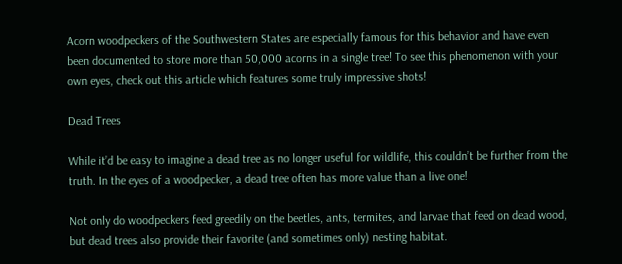Acorn woodpeckers of the Southwestern States are especially famous for this behavior and have even been documented to store more than 50,000 acorns in a single tree! To see this phenomenon with your own eyes, check out this article which features some truly impressive shots!

Dead Trees

While it’d be easy to imagine a dead tree as no longer useful for wildlife, this couldn’t be further from the truth. In the eyes of a woodpecker, a dead tree often has more value than a live one!

Not only do woodpeckers feed greedily on the beetles, ants, termites, and larvae that feed on dead wood, but dead trees also provide their favorite (and sometimes only) nesting habitat.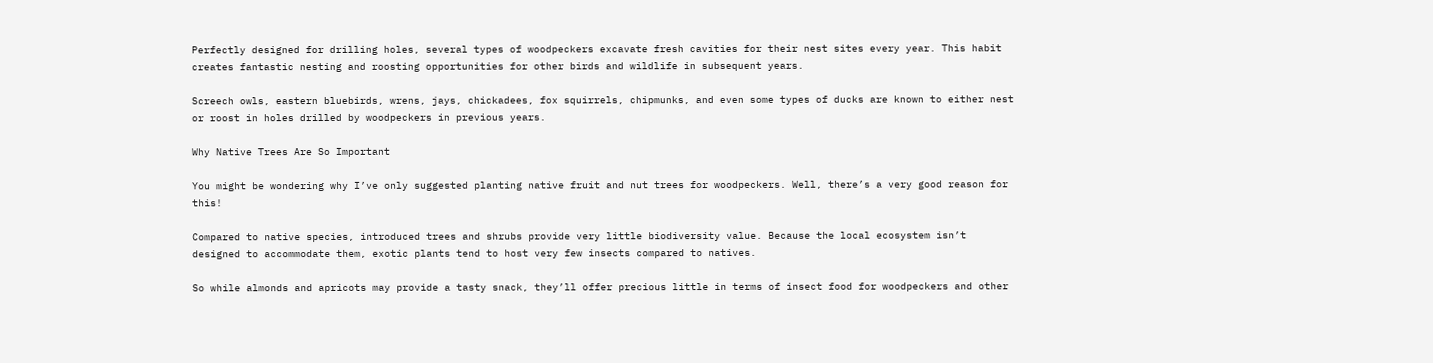Perfectly designed for drilling holes, several types of woodpeckers excavate fresh cavities for their nest sites every year. This habit creates fantastic nesting and roosting opportunities for other birds and wildlife in subsequent years.

Screech owls, eastern bluebirds, wrens, jays, chickadees, fox squirrels, chipmunks, and even some types of ducks are known to either nest or roost in holes drilled by woodpeckers in previous years.

Why Native Trees Are So Important

You might be wondering why I’ve only suggested planting native fruit and nut trees for woodpeckers. Well, there’s a very good reason for this!

Compared to native species, introduced trees and shrubs provide very little biodiversity value. Because the local ecosystem isn’t designed to accommodate them, exotic plants tend to host very few insects compared to natives.

So while almonds and apricots may provide a tasty snack, they’ll offer precious little in terms of insect food for woodpeckers and other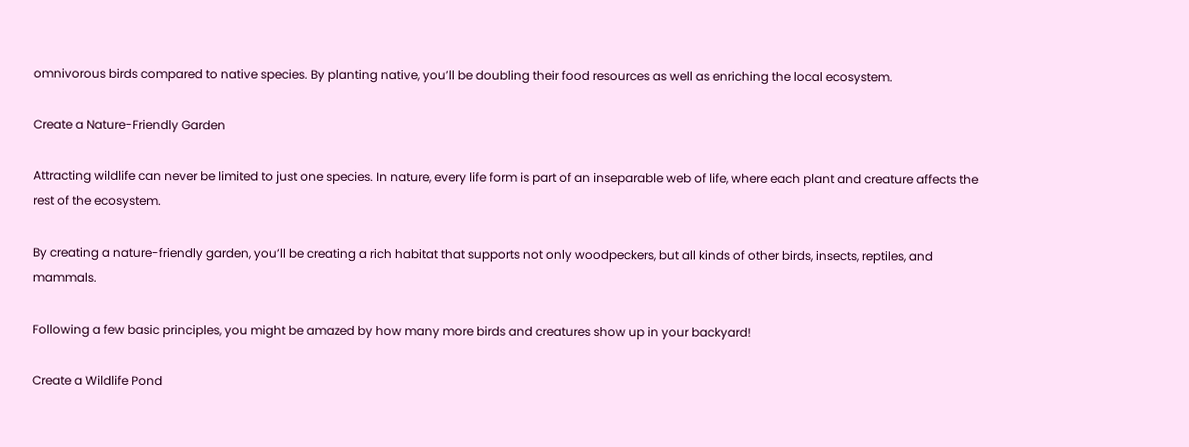omnivorous birds compared to native species. By planting native, you’ll be doubling their food resources as well as enriching the local ecosystem.

Create a Nature-Friendly Garden

Attracting wildlife can never be limited to just one species. In nature, every life form is part of an inseparable web of life, where each plant and creature affects the rest of the ecosystem.

By creating a nature-friendly garden, you’ll be creating a rich habitat that supports not only woodpeckers, but all kinds of other birds, insects, reptiles, and mammals.

Following a few basic principles, you might be amazed by how many more birds and creatures show up in your backyard!

Create a Wildlife Pond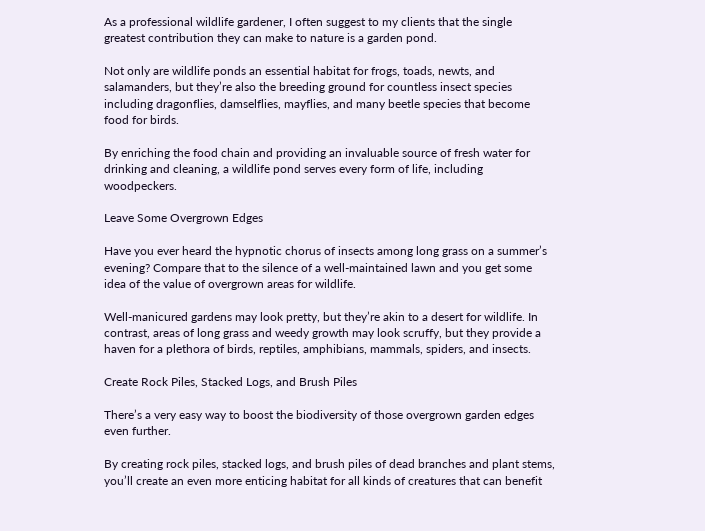As a professional wildlife gardener, I often suggest to my clients that the single greatest contribution they can make to nature is a garden pond.

Not only are wildlife ponds an essential habitat for frogs, toads, newts, and salamanders, but they’re also the breeding ground for countless insect species including dragonflies, damselflies, mayflies, and many beetle species that become food for birds.

By enriching the food chain and providing an invaluable source of fresh water for drinking and cleaning, a wildlife pond serves every form of life, including woodpeckers.

Leave Some Overgrown Edges

Have you ever heard the hypnotic chorus of insects among long grass on a summer’s evening? Compare that to the silence of a well-maintained lawn and you get some idea of the value of overgrown areas for wildlife.

Well-manicured gardens may look pretty, but they’re akin to a desert for wildlife. In contrast, areas of long grass and weedy growth may look scruffy, but they provide a haven for a plethora of birds, reptiles, amphibians, mammals, spiders, and insects.

Create Rock Piles, Stacked Logs, and Brush Piles

There’s a very easy way to boost the biodiversity of those overgrown garden edges even further.

By creating rock piles, stacked logs, and brush piles of dead branches and plant stems, you’ll create an even more enticing habitat for all kinds of creatures that can benefit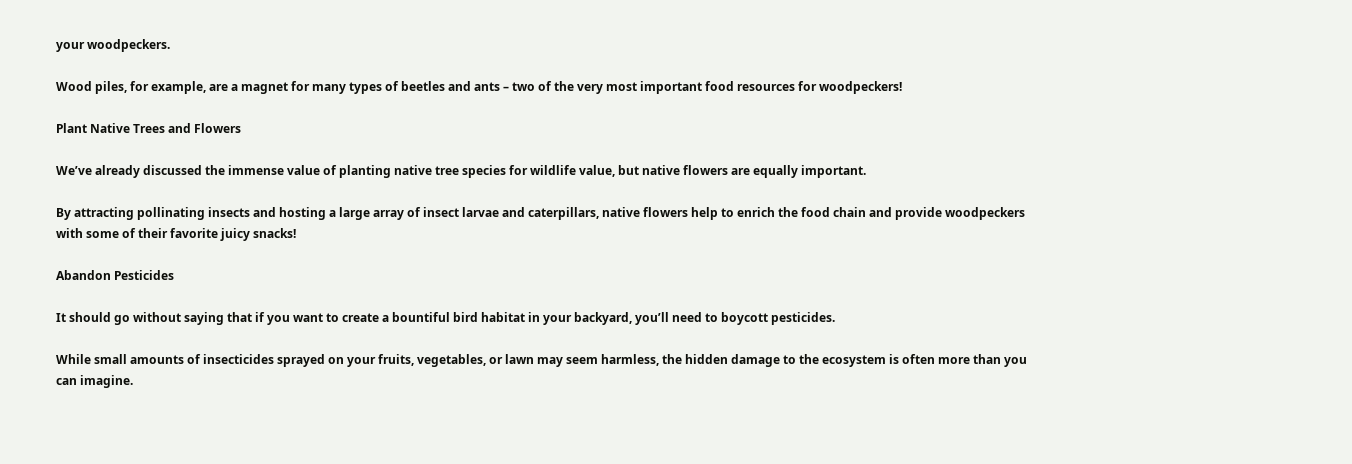your woodpeckers.

Wood piles, for example, are a magnet for many types of beetles and ants – two of the very most important food resources for woodpeckers!

Plant Native Trees and Flowers

We’ve already discussed the immense value of planting native tree species for wildlife value, but native flowers are equally important.

By attracting pollinating insects and hosting a large array of insect larvae and caterpillars, native flowers help to enrich the food chain and provide woodpeckers with some of their favorite juicy snacks!

Abandon Pesticides

It should go without saying that if you want to create a bountiful bird habitat in your backyard, you’ll need to boycott pesticides.

While small amounts of insecticides sprayed on your fruits, vegetables, or lawn may seem harmless, the hidden damage to the ecosystem is often more than you can imagine.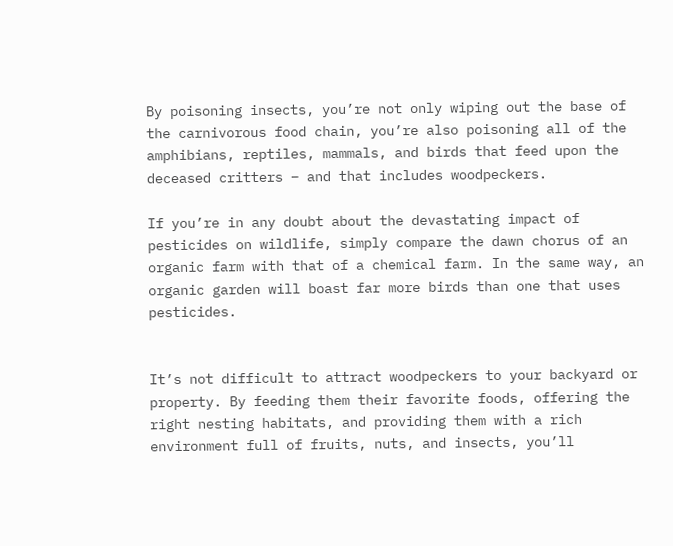By poisoning insects, you’re not only wiping out the base of the carnivorous food chain, you’re also poisoning all of the amphibians, reptiles, mammals, and birds that feed upon the deceased critters – and that includes woodpeckers.

If you’re in any doubt about the devastating impact of pesticides on wildlife, simply compare the dawn chorus of an organic farm with that of a chemical farm. In the same way, an organic garden will boast far more birds than one that uses pesticides.


It’s not difficult to attract woodpeckers to your backyard or property. By feeding them their favorite foods, offering the right nesting habitats, and providing them with a rich environment full of fruits, nuts, and insects, you’ll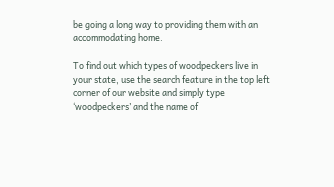be going a long way to providing them with an accommodating home.

To find out which types of woodpeckers live in your state, use the search feature in the top left corner of our website and simply type ‘woodpeckers’ and the name of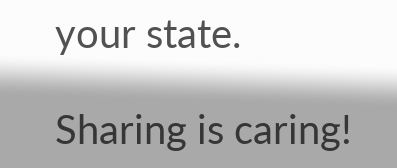your state.

Sharing is caring!